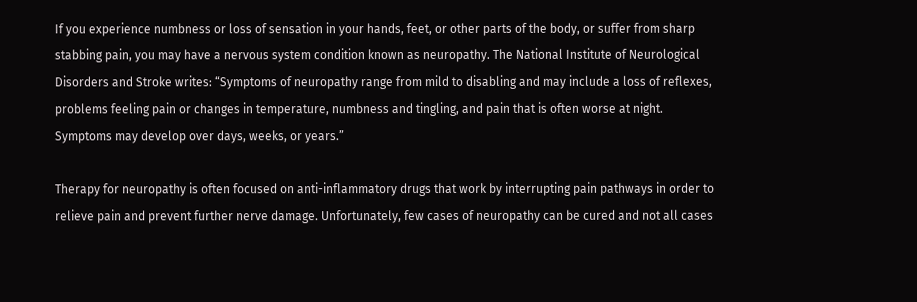If you experience numbness or loss of sensation in your hands, feet, or other parts of the body, or suffer from sharp stabbing pain, you may have a nervous system condition known as neuropathy. The National Institute of Neurological Disorders and Stroke writes: “Symptoms of neuropathy range from mild to disabling and may include a loss of reflexes, problems feeling pain or changes in temperature, numbness and tingling, and pain that is often worse at night. Symptoms may develop over days, weeks, or years.”

Therapy for neuropathy is often focused on anti-inflammatory drugs that work by interrupting pain pathways in order to relieve pain and prevent further nerve damage. Unfortunately, few cases of neuropathy can be cured and not all cases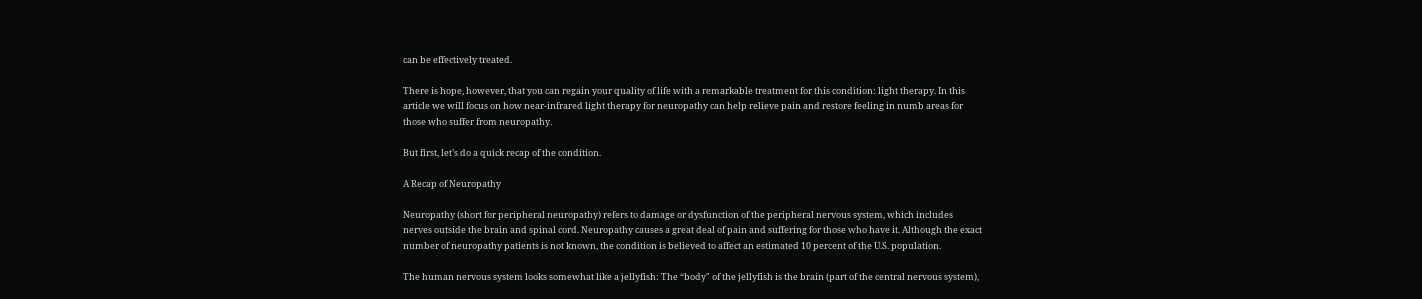can be effectively treated.

There is hope, however, that you can regain your quality of life with a remarkable treatment for this condition: light therapy. In this article we will focus on how near-infrared light therapy for neuropathy can help relieve pain and restore feeling in numb areas for those who suffer from neuropathy.

But first, let’s do a quick recap of the condition.

A Recap of Neuropathy

Neuropathy (short for peripheral neuropathy) refers to damage or dysfunction of the peripheral nervous system, which includes nerves outside the brain and spinal cord. Neuropathy causes a great deal of pain and suffering for those who have it. Although the exact number of neuropathy patients is not known, the condition is believed to affect an estimated 10 percent of the U.S. population.

The human nervous system looks somewhat like a jellyfish: The “body" of the jellyfish is the brain (part of the central nervous system),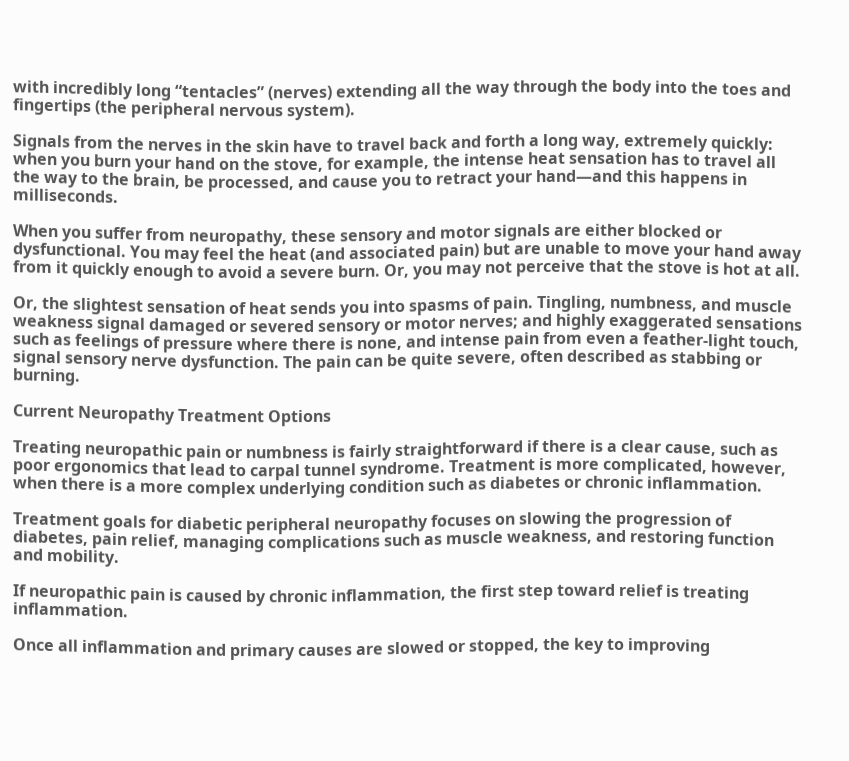with incredibly long “tentacles” (nerves) extending all the way through the body into the toes and fingertips (the peripheral nervous system).

Signals from the nerves in the skin have to travel back and forth a long way, extremely quickly: when you burn your hand on the stove, for example, the intense heat sensation has to travel all the way to the brain, be processed, and cause you to retract your hand—and this happens in milliseconds.

When you suffer from neuropathy, these sensory and motor signals are either blocked or dysfunctional. You may feel the heat (and associated pain) but are unable to move your hand away from it quickly enough to avoid a severe burn. Or, you may not perceive that the stove is hot at all.

Or, the slightest sensation of heat sends you into spasms of pain. Tingling, numbness, and muscle weakness signal damaged or severed sensory or motor nerves; and highly exaggerated sensations such as feelings of pressure where there is none, and intense pain from even a feather-light touch, signal sensory nerve dysfunction. The pain can be quite severe, often described as stabbing or burning.

Current Neuropathy Treatment Options

Treating neuropathic pain or numbness is fairly straightforward if there is a clear cause, such as poor ergonomics that lead to carpal tunnel syndrome. Treatment is more complicated, however, when there is a more complex underlying condition such as diabetes or chronic inflammation.

Treatment goals for diabetic peripheral neuropathy focuses on slowing the progression of diabetes, pain relief, managing complications such as muscle weakness, and restoring function and mobility.

If neuropathic pain is caused by chronic inflammation, the first step toward relief is treating inflammation.

Once all inflammation and primary causes are slowed or stopped, the key to improving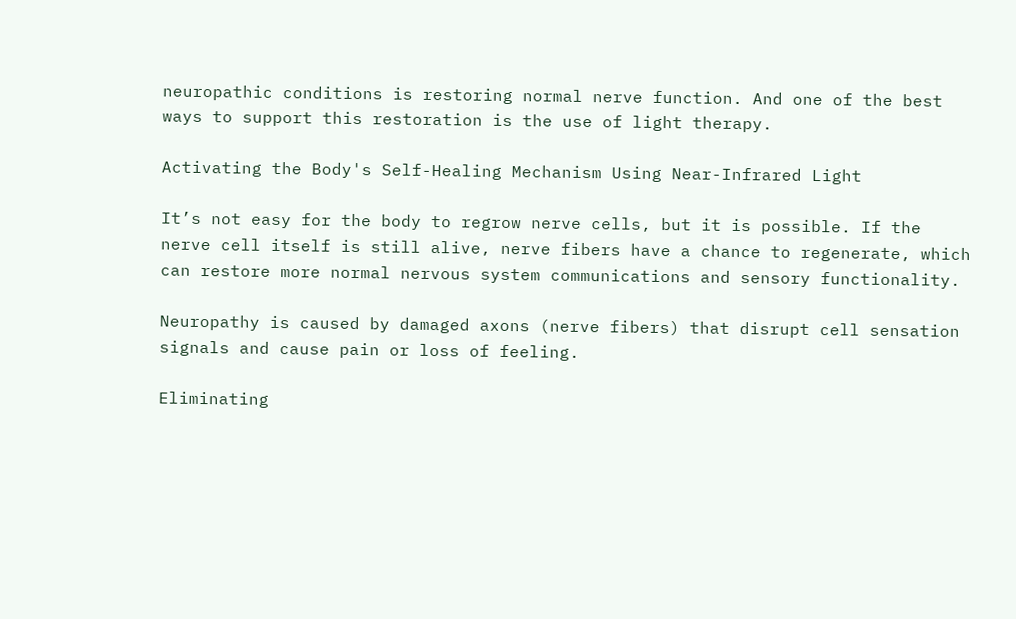neuropathic conditions is restoring normal nerve function. And one of the best ways to support this restoration is the use of light therapy.

Activating the Body's Self-Healing Mechanism Using Near-Infrared Light

It’s not easy for the body to regrow nerve cells, but it is possible. If the nerve cell itself is still alive, nerve fibers have a chance to regenerate, which can restore more normal nervous system communications and sensory functionality.

Neuropathy is caused by damaged axons (nerve fibers) that disrupt cell sensation signals and cause pain or loss of feeling.

Eliminating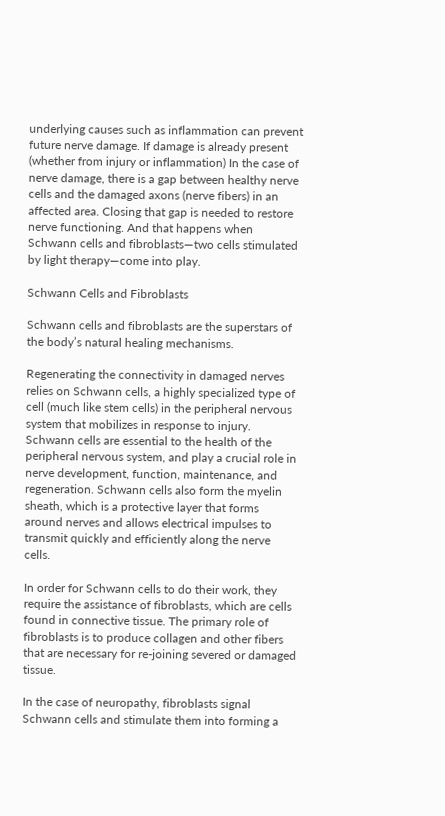underlying causes such as inflammation can prevent future nerve damage. If damage is already present (whether from injury or inflammation) In the case of nerve damage, there is a gap between healthy nerve cells and the damaged axons (nerve fibers) in an affected area. Closing that gap is needed to restore nerve functioning. And that happens when Schwann cells and fibroblasts—two cells stimulated by light therapy—come into play.

Schwann Cells and Fibroblasts

Schwann cells and fibroblasts are the superstars of the body’s natural healing mechanisms.

Regenerating the connectivity in damaged nerves relies on Schwann cells, a highly specialized type of cell (much like stem cells) in the peripheral nervous system that mobilizes in response to injury. Schwann cells are essential to the health of the peripheral nervous system, and play a crucial role in nerve development, function, maintenance, and regeneration. Schwann cells also form the myelin sheath, which is a protective layer that forms around nerves and allows electrical impulses to transmit quickly and efficiently along the nerve cells.

In order for Schwann cells to do their work, they require the assistance of fibroblasts, which are cells found in connective tissue. The primary role of fibroblasts is to produce collagen and other fibers that are necessary for re-joining severed or damaged tissue.

In the case of neuropathy, fibroblasts signal Schwann cells and stimulate them into forming a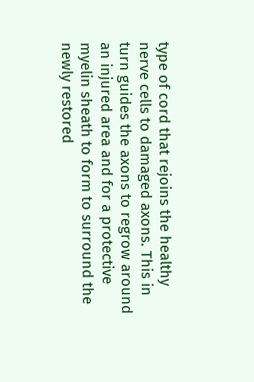type of cord that rejoins the healthy nerve cells to damaged axons. This in turn guides the axons to regrow around an injured area and for a protective myelin sheath to form to surround the newly restored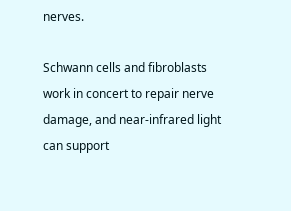nerves.

Schwann cells and fibroblasts work in concert to repair nerve damage, and near-infrared light can support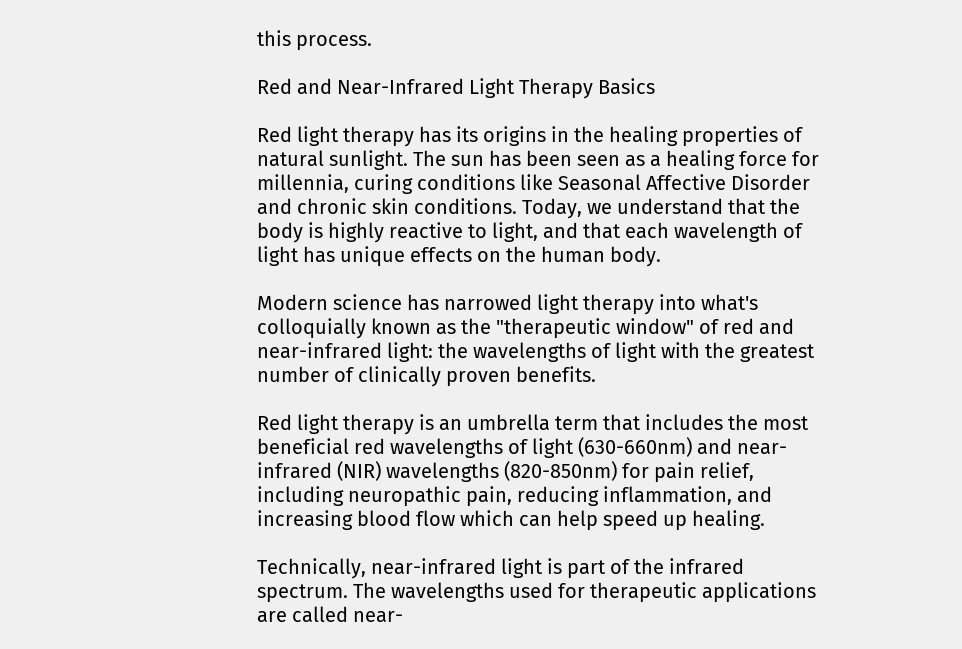this process.

Red and Near-Infrared Light Therapy Basics

Red light therapy has its origins in the healing properties of natural sunlight. The sun has been seen as a healing force for millennia, curing conditions like Seasonal Affective Disorder and chronic skin conditions. Today, we understand that the body is highly reactive to light, and that each wavelength of light has unique effects on the human body.

Modern science has narrowed light therapy into what's colloquially known as the "therapeutic window" of red and near-infrared light: the wavelengths of light with the greatest number of clinically proven benefits.

Red light therapy is an umbrella term that includes the most beneficial red wavelengths of light (630-660nm) and near-infrared (NIR) wavelengths (820-850nm) for pain relief, including neuropathic pain, reducing inflammation, and increasing blood flow which can help speed up healing.

Technically, near-infrared light is part of the infrared spectrum. The wavelengths used for therapeutic applications are called near-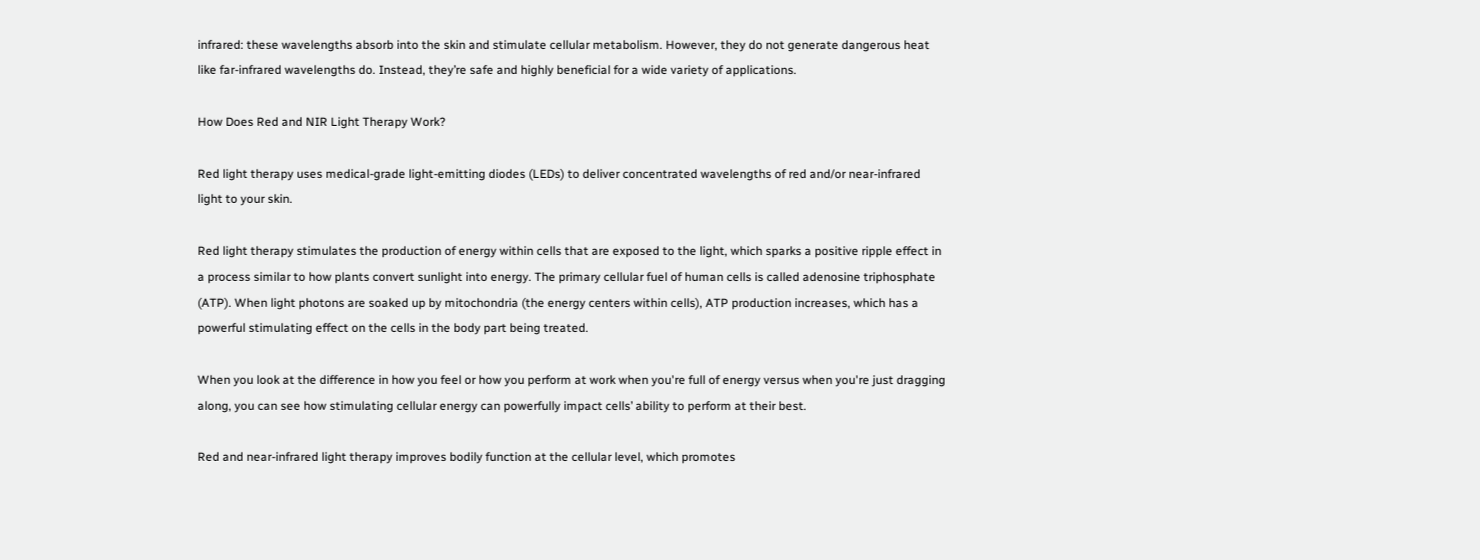infrared: these wavelengths absorb into the skin and stimulate cellular metabolism. However, they do not generate dangerous heat like far-infrared wavelengths do. Instead, they’re safe and highly beneficial for a wide variety of applications.

How Does Red and NIR Light Therapy Work?

Red light therapy uses medical-grade light-emitting diodes (LEDs) to deliver concentrated wavelengths of red and/or near-infrared light to your skin.

Red light therapy stimulates the production of energy within cells that are exposed to the light, which sparks a positive ripple effect in a process similar to how plants convert sunlight into energy. The primary cellular fuel of human cells is called adenosine triphosphate (ATP). When light photons are soaked up by mitochondria (the energy centers within cells), ATP production increases, which has a powerful stimulating effect on the cells in the body part being treated.

When you look at the difference in how you feel or how you perform at work when you're full of energy versus when you're just dragging along, you can see how stimulating cellular energy can powerfully impact cells’ ability to perform at their best.

Red and near-infrared light therapy improves bodily function at the cellular level, which promotes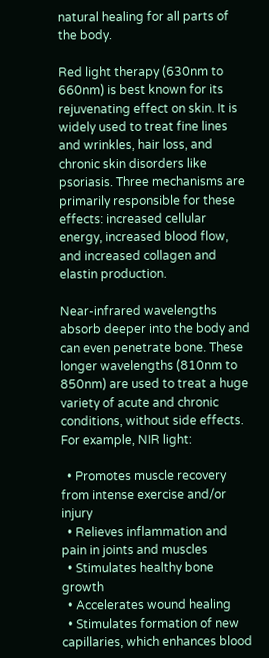natural healing for all parts of the body.

Red light therapy (630nm to 660nm) is best known for its rejuvenating effect on skin. It is widely used to treat fine lines and wrinkles, hair loss, and chronic skin disorders like psoriasis. Three mechanisms are primarily responsible for these effects: increased cellular energy, increased blood flow, and increased collagen and elastin production.

Near-infrared wavelengths absorb deeper into the body and can even penetrate bone. These longer wavelengths (810nm to 850nm) are used to treat a huge variety of acute and chronic conditions, without side effects. For example, NIR light:

  • Promotes muscle recovery from intense exercise and/or injury
  • Relieves inflammation and pain in joints and muscles
  • Stimulates healthy bone growth
  • Accelerates wound healing
  • Stimulates formation of new capillaries, which enhances blood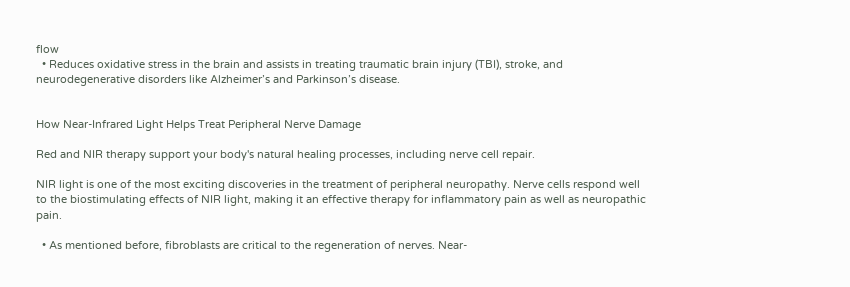flow
  • Reduces oxidative stress in the brain and assists in treating traumatic brain injury (TBI), stroke, and neurodegenerative disorders like Alzheimer’s and Parkinson’s disease.


How Near-Infrared Light Helps Treat Peripheral Nerve Damage

Red and NIR therapy support your body's natural healing processes, including nerve cell repair.

NIR light is one of the most exciting discoveries in the treatment of peripheral neuropathy. Nerve cells respond well to the biostimulating effects of NIR light, making it an effective therapy for inflammatory pain as well as neuropathic pain.

  • As mentioned before, fibroblasts are critical to the regeneration of nerves. Near-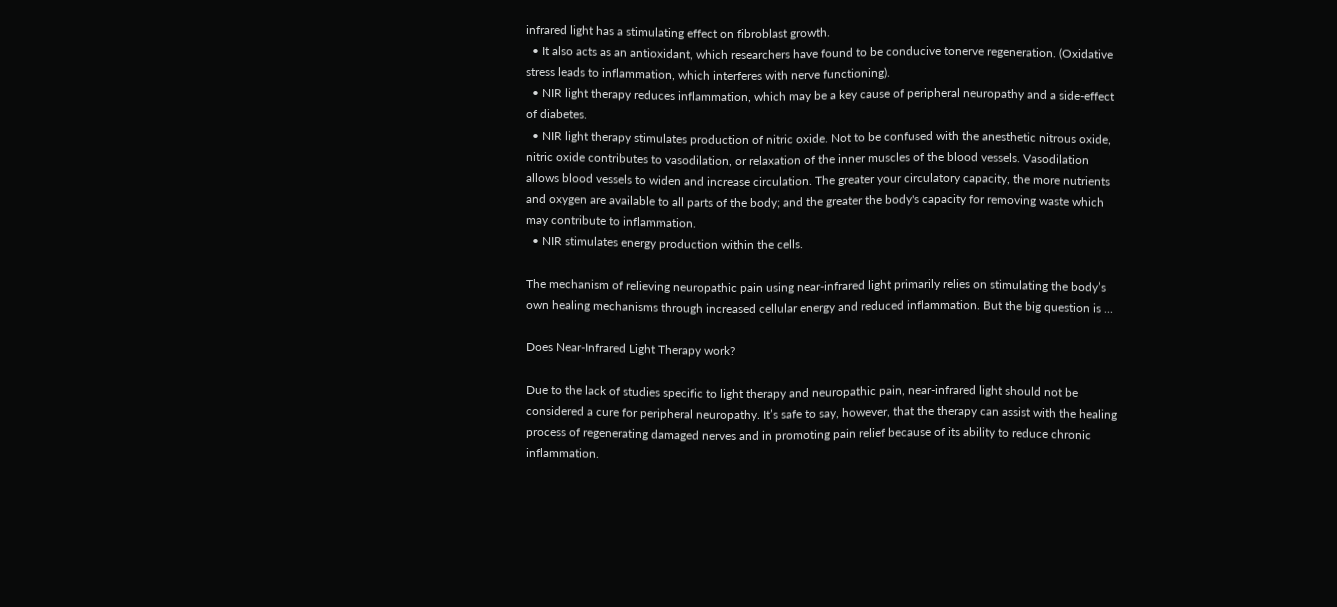infrared light has a stimulating effect on fibroblast growth.
  • It also acts as an antioxidant, which researchers have found to be conducive tonerve regeneration. (Oxidative stress leads to inflammation, which interferes with nerve functioning).
  • NIR light therapy reduces inflammation, which may be a key cause of peripheral neuropathy and a side-effect of diabetes.
  • NIR light therapy stimulates production of nitric oxide. Not to be confused with the anesthetic nitrous oxide, nitric oxide contributes to vasodilation, or relaxation of the inner muscles of the blood vessels. Vasodilation allows blood vessels to widen and increase circulation. The greater your circulatory capacity, the more nutrients and oxygen are available to all parts of the body; and the greater the body's capacity for removing waste which may contribute to inflammation.
  • NIR stimulates energy production within the cells.

The mechanism of relieving neuropathic pain using near-infrared light primarily relies on stimulating the body’s own healing mechanisms through increased cellular energy and reduced inflammation. But the big question is ...

Does Near-Infrared Light Therapy work?

Due to the lack of studies specific to light therapy and neuropathic pain, near-infrared light should not be considered a cure for peripheral neuropathy. It’s safe to say, however, that the therapy can assist with the healing process of regenerating damaged nerves and in promoting pain relief because of its ability to reduce chronic inflammation.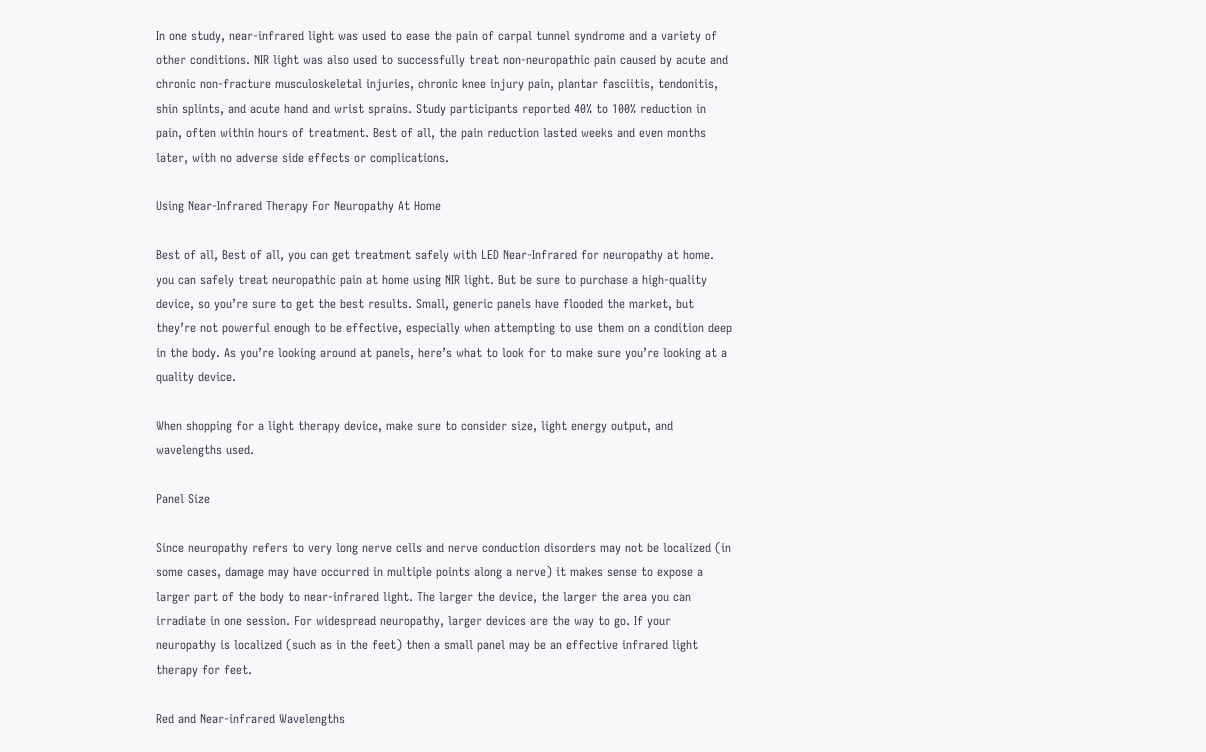In one study, near-infrared light was used to ease the pain of carpal tunnel syndrome and a variety of other conditions. NIR light was also used to successfully treat non-neuropathic pain caused by acute and chronic non-fracture musculoskeletal injuries, chronic knee injury pain, plantar fasciitis, tendonitis, shin splints, and acute hand and wrist sprains. Study participants reported 40% to 100% reduction in pain, often within hours of treatment. Best of all, the pain reduction lasted weeks and even months later, with no adverse side effects or complications.

Using Near-Infrared Therapy For Neuropathy At Home

Best of all, Best of all, you can get treatment safely with LED Near-Infrared for neuropathy at home. you can safely treat neuropathic pain at home using NIR light. But be sure to purchase a high-quality device, so you’re sure to get the best results. Small, generic panels have flooded the market, but they’re not powerful enough to be effective, especially when attempting to use them on a condition deep in the body. As you’re looking around at panels, here’s what to look for to make sure you’re looking at a quality device.

When shopping for a light therapy device, make sure to consider size, light energy output, and wavelengths used.

Panel Size

Since neuropathy refers to very long nerve cells and nerve conduction disorders may not be localized (in some cases, damage may have occurred in multiple points along a nerve) it makes sense to expose a larger part of the body to near-infrared light. The larger the device, the larger the area you can irradiate in one session. For widespread neuropathy, larger devices are the way to go. If your neuropathy is localized (such as in the feet) then a small panel may be an effective infrared light therapy for feet.

Red and Near-infrared Wavelengths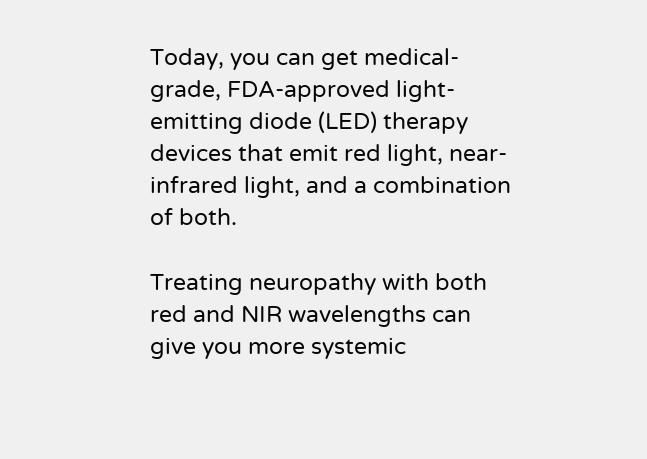Today, you can get medical-grade, FDA-approved light-emitting diode (LED) therapy devices that emit red light, near-infrared light, and a combination of both.

Treating neuropathy with both red and NIR wavelengths can give you more systemic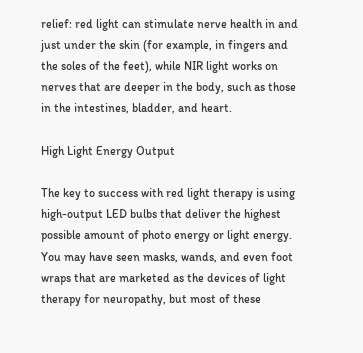relief: red light can stimulate nerve health in and just under the skin (for example, in fingers and the soles of the feet), while NIR light works on nerves that are deeper in the body, such as those in the intestines, bladder, and heart.

High Light Energy Output

The key to success with red light therapy is using high-output LED bulbs that deliver the highest possible amount of photo energy or light energy. You may have seen masks, wands, and even foot wraps that are marketed as the devices of light therapy for neuropathy, but most of these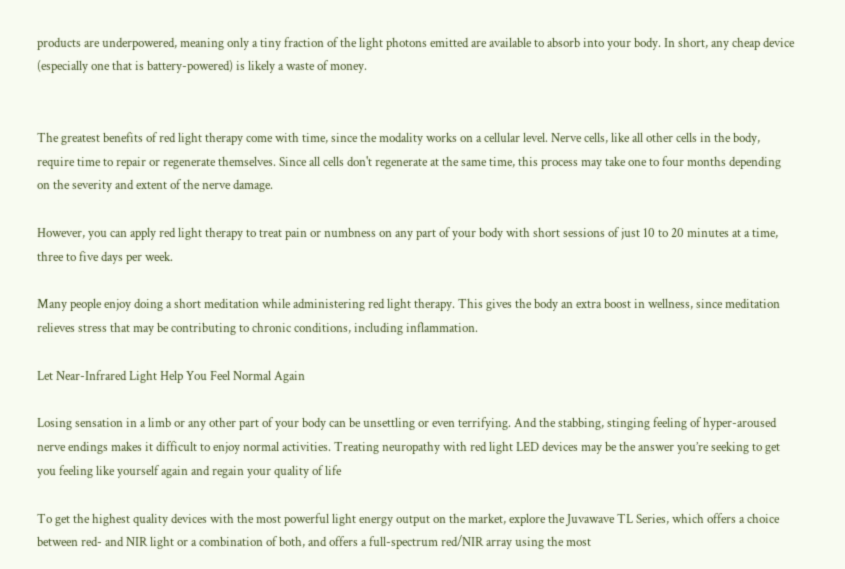products are underpowered, meaning only a tiny fraction of the light photons emitted are available to absorb into your body. In short, any cheap device (especially one that is battery-powered) is likely a waste of money.


The greatest benefits of red light therapy come with time, since the modality works on a cellular level. Nerve cells, like all other cells in the body, require time to repair or regenerate themselves. Since all cells don't regenerate at the same time, this process may take one to four months depending on the severity and extent of the nerve damage.

However, you can apply red light therapy to treat pain or numbness on any part of your body with short sessions of just 10 to 20 minutes at a time, three to five days per week.

Many people enjoy doing a short meditation while administering red light therapy. This gives the body an extra boost in wellness, since meditation relieves stress that may be contributing to chronic conditions, including inflammation.

Let Near-Infrared Light Help You Feel Normal Again

Losing sensation in a limb or any other part of your body can be unsettling or even terrifying. And the stabbing, stinging feeling of hyper-aroused nerve endings makes it difficult to enjoy normal activities. Treating neuropathy with red light LED devices may be the answer you’re seeking to get you feeling like yourself again and regain your quality of life

To get the highest quality devices with the most powerful light energy output on the market, explore the Juvawave TL Series, which offers a choice between red- and NIR light or a combination of both, and offers a full-spectrum red/NIR array using the most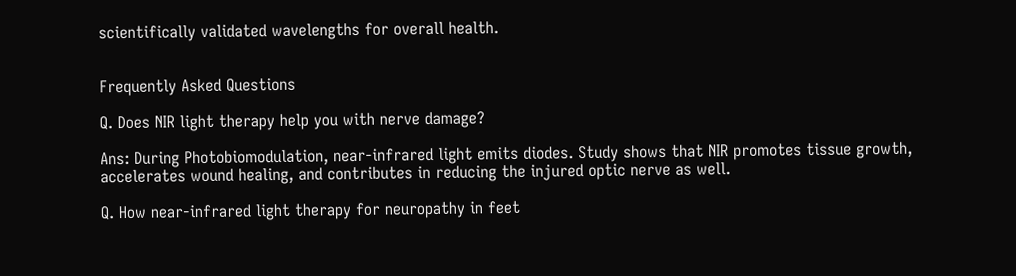scientifically validated wavelengths for overall health.


Frequently Asked Questions

Q. Does NIR light therapy help you with nerve damage?

Ans: During Photobiomodulation, near-infrared light emits diodes. Study shows that NIR promotes tissue growth, accelerates wound healing, and contributes in reducing the injured optic nerve as well.

Q. How near-infrared light therapy for neuropathy in feet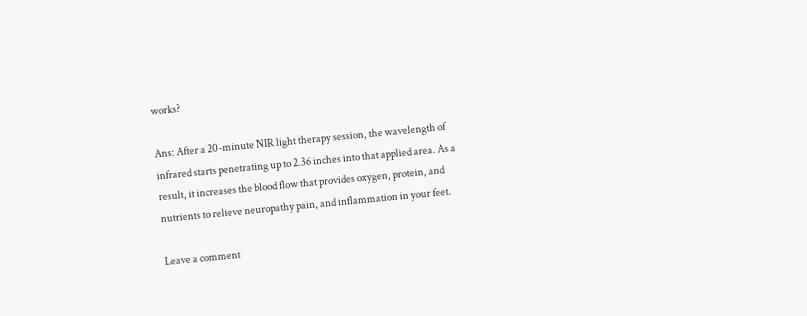works?

Ans: After a 20-minute NIR light therapy session, the wavelength of infrared starts penetrating up to 2.36 inches into that applied area. As a result, it increases the blood flow that provides oxygen, protein, and nutrients to relieve neuropathy pain, and inflammation in your feet.

Leave a comment